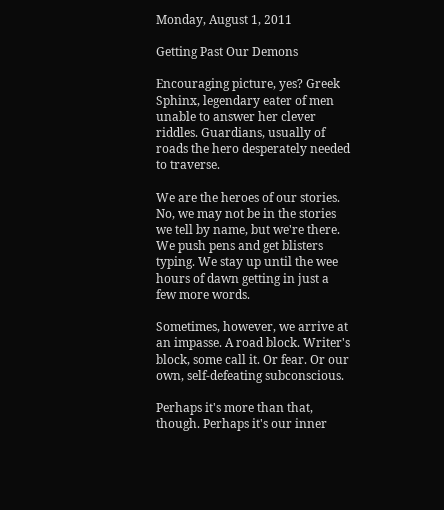Monday, August 1, 2011

Getting Past Our Demons

Encouraging picture, yes? Greek Sphinx, legendary eater of men unable to answer her clever riddles. Guardians, usually of roads the hero desperately needed to traverse.

We are the heroes of our stories. No, we may not be in the stories we tell by name, but we're there. We push pens and get blisters typing. We stay up until the wee hours of dawn getting in just a few more words.

Sometimes, however, we arrive at an impasse. A road block. Writer's block, some call it. Or fear. Or our own, self-defeating subconscious.

Perhaps it's more than that, though. Perhaps it's our inner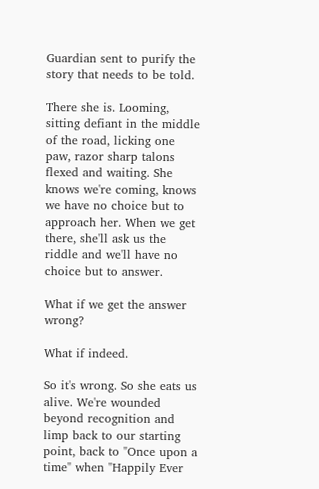Guardian sent to purify the story that needs to be told.

There she is. Looming, sitting defiant in the middle of the road, licking one paw, razor sharp talons flexed and waiting. She knows we're coming, knows we have no choice but to approach her. When we get there, she'll ask us the riddle and we'll have no choice but to answer.

What if we get the answer wrong?

What if indeed.

So it's wrong. So she eats us alive. We're wounded beyond recognition and limp back to our starting point, back to "Once upon a time" when "Happily Ever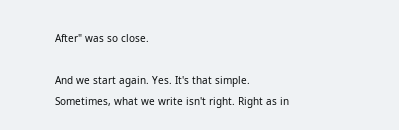After" was so close.

And we start again. Yes. It's that simple. Sometimes, what we write isn't right. Right as in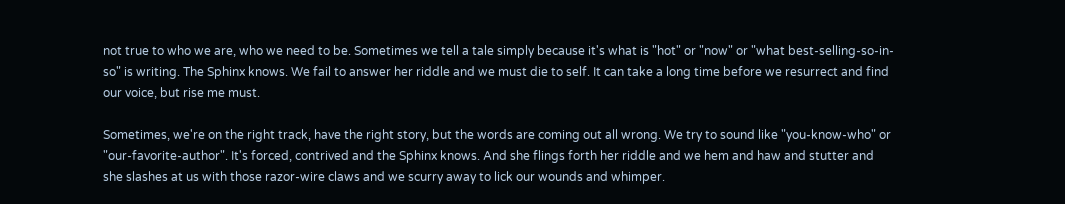not true to who we are, who we need to be. Sometimes we tell a tale simply because it's what is "hot" or "now" or "what best-selling-so-in-so" is writing. The Sphinx knows. We fail to answer her riddle and we must die to self. It can take a long time before we resurrect and find our voice, but rise me must.

Sometimes, we're on the right track, have the right story, but the words are coming out all wrong. We try to sound like "you-know-who" or "our-favorite-author". It's forced, contrived and the Sphinx knows. And she flings forth her riddle and we hem and haw and stutter and she slashes at us with those razor-wire claws and we scurry away to lick our wounds and whimper.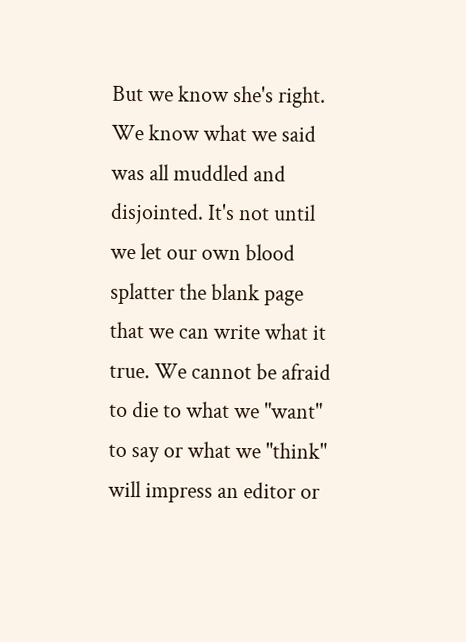But we know she's right. We know what we said was all muddled and disjointed. It's not until we let our own blood splatter the blank page that we can write what it true. We cannot be afraid to die to what we "want" to say or what we "think" will impress an editor or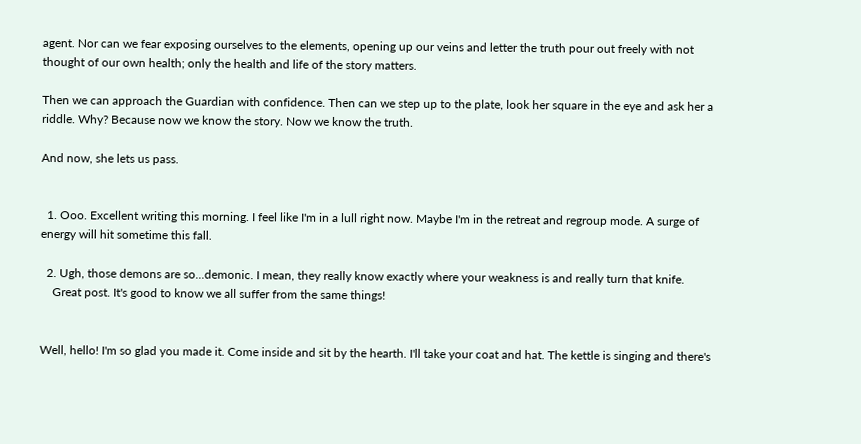agent. Nor can we fear exposing ourselves to the elements, opening up our veins and letter the truth pour out freely with not thought of our own health; only the health and life of the story matters.

Then we can approach the Guardian with confidence. Then can we step up to the plate, look her square in the eye and ask her a riddle. Why? Because now we know the story. Now we know the truth.

And now, she lets us pass.


  1. Ooo. Excellent writing this morning. I feel like I'm in a lull right now. Maybe I'm in the retreat and regroup mode. A surge of energy will hit sometime this fall.

  2. Ugh, those demons are so...demonic. I mean, they really know exactly where your weakness is and really turn that knife.
    Great post. It's good to know we all suffer from the same things!


Well, hello! I'm so glad you made it. Come inside and sit by the hearth. I'll take your coat and hat. The kettle is singing and there's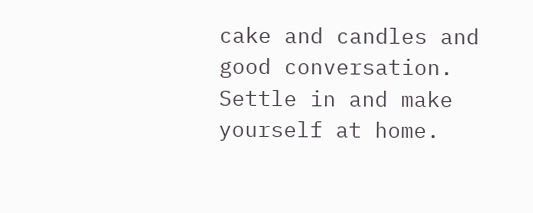cake and candles and good conversation. Settle in and make yourself at home.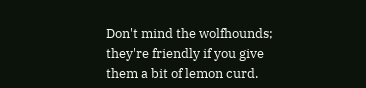Don't mind the wolfhounds; they're friendly if you give them a bit of lemon curd.